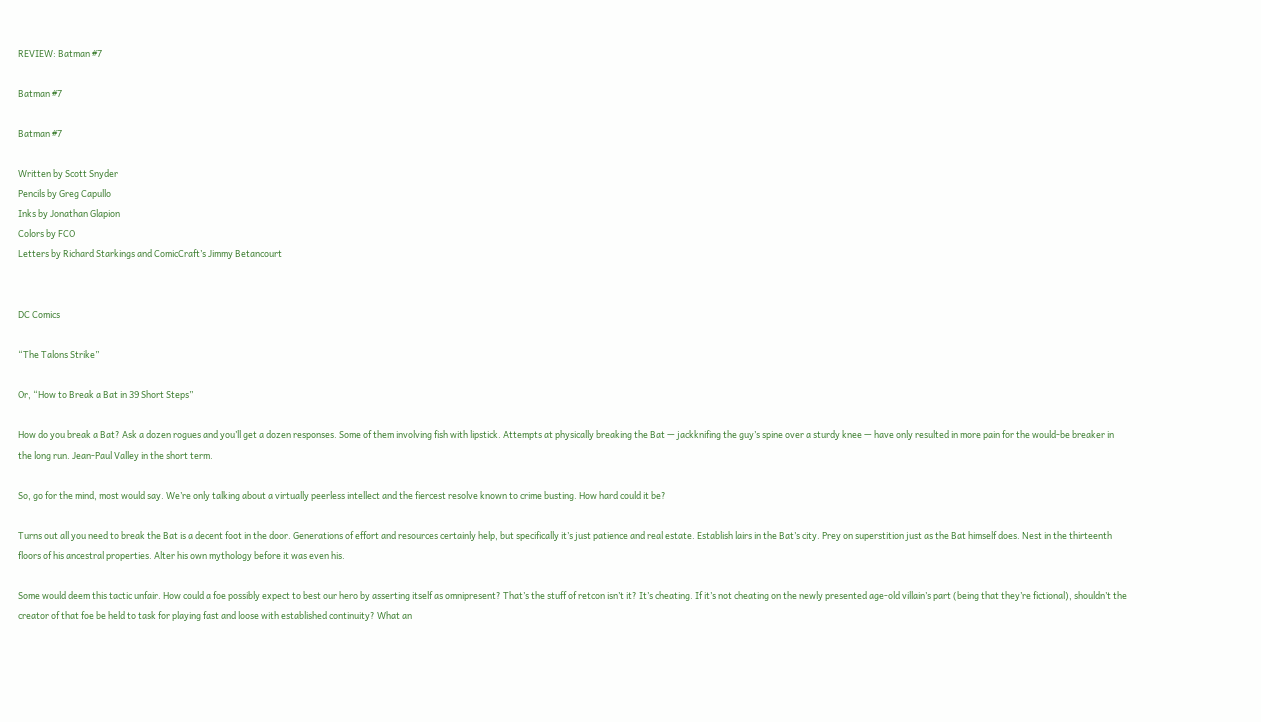REVIEW: Batman #7

Batman #7

Batman #7

Written by Scott Snyder
Pencils by Greg Capullo
Inks by Jonathan Glapion
Colors by FCO
Letters by Richard Starkings and ComicCraft’s Jimmy Betancourt


DC Comics

“The Talons Strike”

Or, “How to Break a Bat in 39 Short Steps”

How do you break a Bat? Ask a dozen rogues and you’ll get a dozen responses. Some of them involving fish with lipstick. Attempts at physically breaking the Bat — jackknifing the guy’s spine over a sturdy knee — have only resulted in more pain for the would-be breaker in the long run. Jean-Paul Valley in the short term.

So, go for the mind, most would say. We’re only talking about a virtually peerless intellect and the fiercest resolve known to crime busting. How hard could it be?

Turns out all you need to break the Bat is a decent foot in the door. Generations of effort and resources certainly help, but specifically it’s just patience and real estate. Establish lairs in the Bat’s city. Prey on superstition just as the Bat himself does. Nest in the thirteenth floors of his ancestral properties. Alter his own mythology before it was even his.

Some would deem this tactic unfair. How could a foe possibly expect to best our hero by asserting itself as omnipresent? That’s the stuff of retcon isn’t it? It’s cheating. If it’s not cheating on the newly presented age-old villain’s part (being that they’re fictional), shouldn’t the creator of that foe be held to task for playing fast and loose with established continuity? What an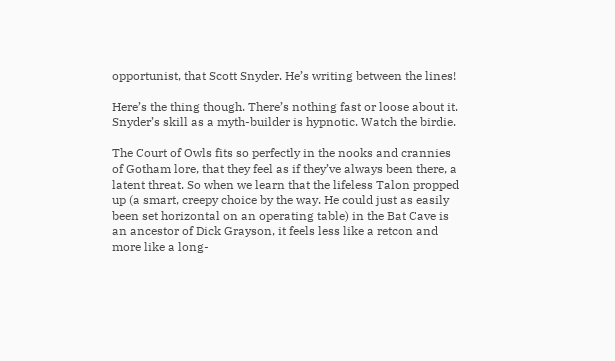opportunist, that Scott Snyder. He’s writing between the lines!

Here’s the thing though. There’s nothing fast or loose about it. Snyder’s skill as a myth-builder is hypnotic. Watch the birdie.

The Court of Owls fits so perfectly in the nooks and crannies of Gotham lore, that they feel as if they’ve always been there, a latent threat. So when we learn that the lifeless Talon propped up (a smart, creepy choice by the way. He could just as easily been set horizontal on an operating table) in the Bat Cave is an ancestor of Dick Grayson, it feels less like a retcon and more like a long-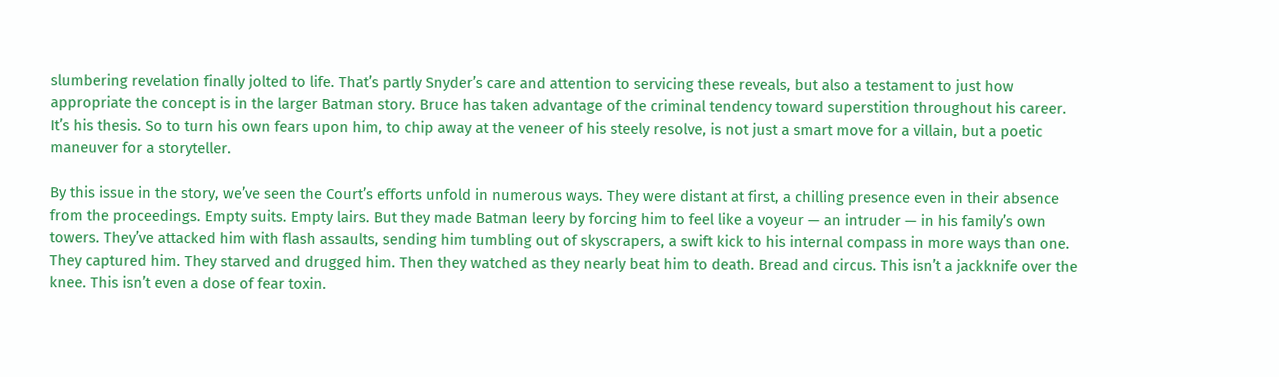slumbering revelation finally jolted to life. That’s partly Snyder’s care and attention to servicing these reveals, but also a testament to just how appropriate the concept is in the larger Batman story. Bruce has taken advantage of the criminal tendency toward superstition throughout his career. It’s his thesis. So to turn his own fears upon him, to chip away at the veneer of his steely resolve, is not just a smart move for a villain, but a poetic maneuver for a storyteller.

By this issue in the story, we’ve seen the Court’s efforts unfold in numerous ways. They were distant at first, a chilling presence even in their absence from the proceedings. Empty suits. Empty lairs. But they made Batman leery by forcing him to feel like a voyeur — an intruder — in his family’s own towers. They’ve attacked him with flash assaults, sending him tumbling out of skyscrapers, a swift kick to his internal compass in more ways than one. They captured him. They starved and drugged him. Then they watched as they nearly beat him to death. Bread and circus. This isn’t a jackknife over the knee. This isn’t even a dose of fear toxin.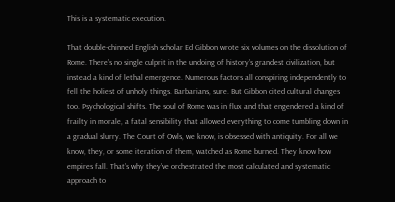This is a systematic execution.

That double-chinned English scholar Ed Gibbon wrote six volumes on the dissolution of Rome. There’s no single culprit in the undoing of history’s grandest civilization, but instead a kind of lethal emergence. Numerous factors all conspiring independently to fell the holiest of unholy things. Barbarians, sure. But Gibbon cited cultural changes too. Psychological shifts. The soul of Rome was in flux and that engendered a kind of frailty in morale, a fatal sensibility that allowed everything to come tumbling down in a gradual slurry. The Court of Owls, we know, is obsessed with antiquity. For all we know, they, or some iteration of them, watched as Rome burned. They know how empires fall. That’s why they’ve orchestrated the most calculated and systematic approach to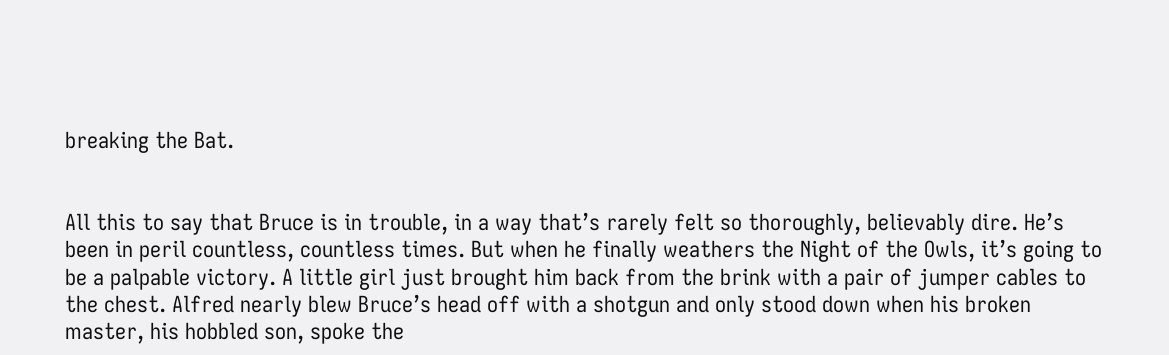breaking the Bat.


All this to say that Bruce is in trouble, in a way that’s rarely felt so thoroughly, believably dire. He’s been in peril countless, countless times. But when he finally weathers the Night of the Owls, it’s going to be a palpable victory. A little girl just brought him back from the brink with a pair of jumper cables to the chest. Alfred nearly blew Bruce’s head off with a shotgun and only stood down when his broken master, his hobbled son, spoke the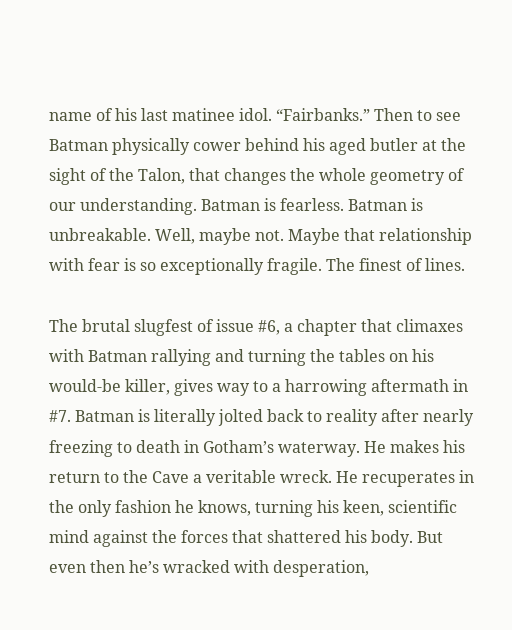name of his last matinee idol. “Fairbanks.” Then to see Batman physically cower behind his aged butler at the sight of the Talon, that changes the whole geometry of our understanding. Batman is fearless. Batman is unbreakable. Well, maybe not. Maybe that relationship with fear is so exceptionally fragile. The finest of lines.

The brutal slugfest of issue #6, a chapter that climaxes with Batman rallying and turning the tables on his would-be killer, gives way to a harrowing aftermath in #7. Batman is literally jolted back to reality after nearly freezing to death in Gotham’s waterway. He makes his return to the Cave a veritable wreck. He recuperates in the only fashion he knows, turning his keen, scientific mind against the forces that shattered his body. But even then he’s wracked with desperation,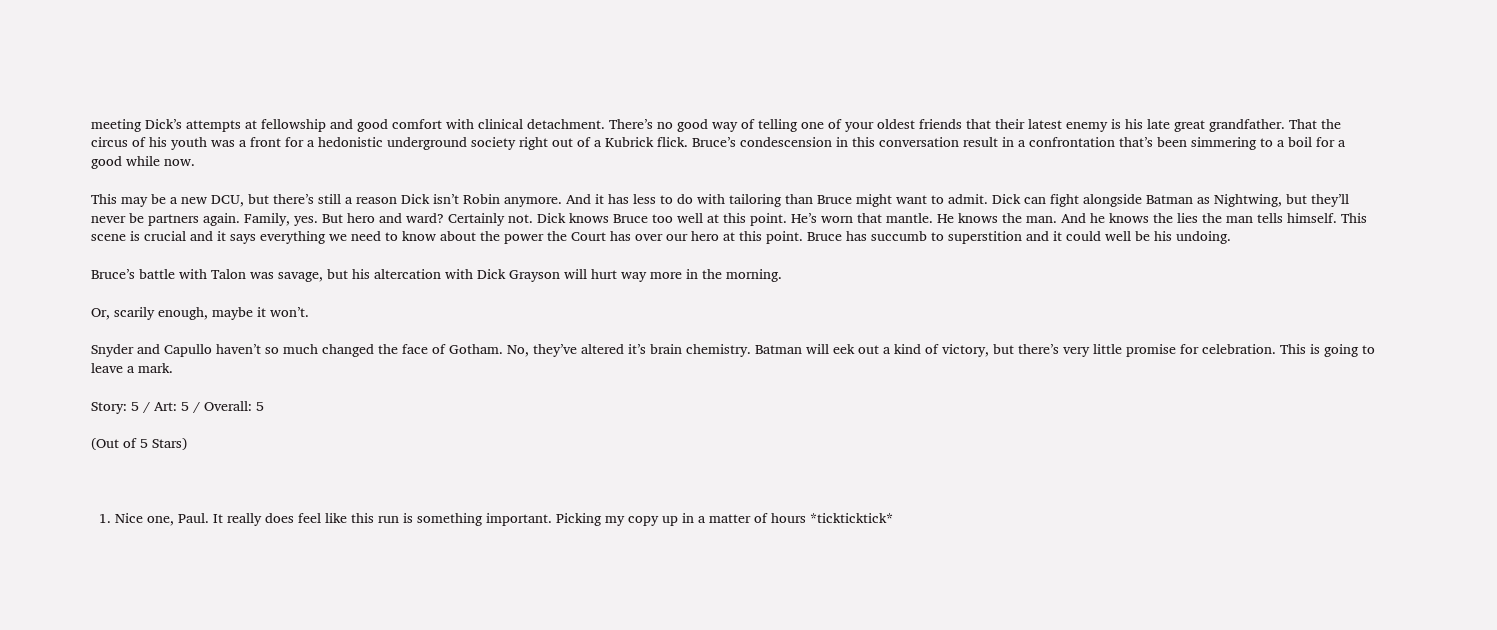meeting Dick’s attempts at fellowship and good comfort with clinical detachment. There’s no good way of telling one of your oldest friends that their latest enemy is his late great grandfather. That the circus of his youth was a front for a hedonistic underground society right out of a Kubrick flick. Bruce’s condescension in this conversation result in a confrontation that’s been simmering to a boil for a good while now.

This may be a new DCU, but there’s still a reason Dick isn’t Robin anymore. And it has less to do with tailoring than Bruce might want to admit. Dick can fight alongside Batman as Nightwing, but they’ll never be partners again. Family, yes. But hero and ward? Certainly not. Dick knows Bruce too well at this point. He’s worn that mantle. He knows the man. And he knows the lies the man tells himself. This scene is crucial and it says everything we need to know about the power the Court has over our hero at this point. Bruce has succumb to superstition and it could well be his undoing.

Bruce’s battle with Talon was savage, but his altercation with Dick Grayson will hurt way more in the morning.

Or, scarily enough, maybe it won’t.

Snyder and Capullo haven’t so much changed the face of Gotham. No, they’ve altered it’s brain chemistry. Batman will eek out a kind of victory, but there’s very little promise for celebration. This is going to leave a mark.

Story: 5 / Art: 5 / Overall: 5

(Out of 5 Stars)



  1. Nice one, Paul. It really does feel like this run is something important. Picking my copy up in a matter of hours *tickticktick*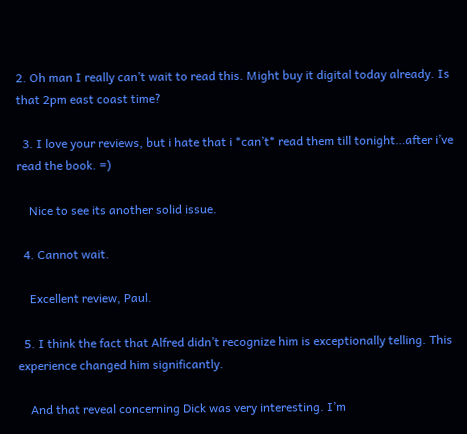2. Oh man I really can’t wait to read this. Might buy it digital today already. Is that 2pm east coast time?

  3. I love your reviews, but i hate that i *can’t* read them till tonight…after i’ve read the book. =)

    Nice to see its another solid issue.

  4. Cannot wait.

    Excellent review, Paul.

  5. I think the fact that Alfred didn’t recognize him is exceptionally telling. This experience changed him significantly.

    And that reveal concerning Dick was very interesting. I’m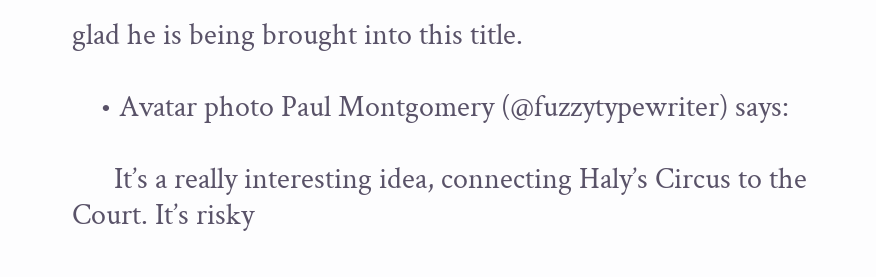glad he is being brought into this title.

    • Avatar photo Paul Montgomery (@fuzzytypewriter) says:

      It’s a really interesting idea, connecting Haly’s Circus to the Court. It’s risky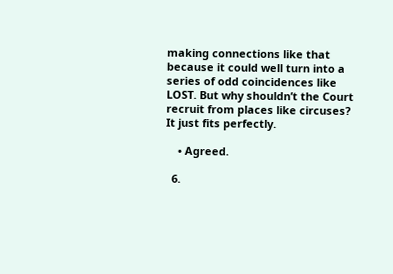making connections like that because it could well turn into a series of odd coincidences like LOST. But why shouldn’t the Court recruit from places like circuses? It just fits perfectly.

    • Agreed.

  6.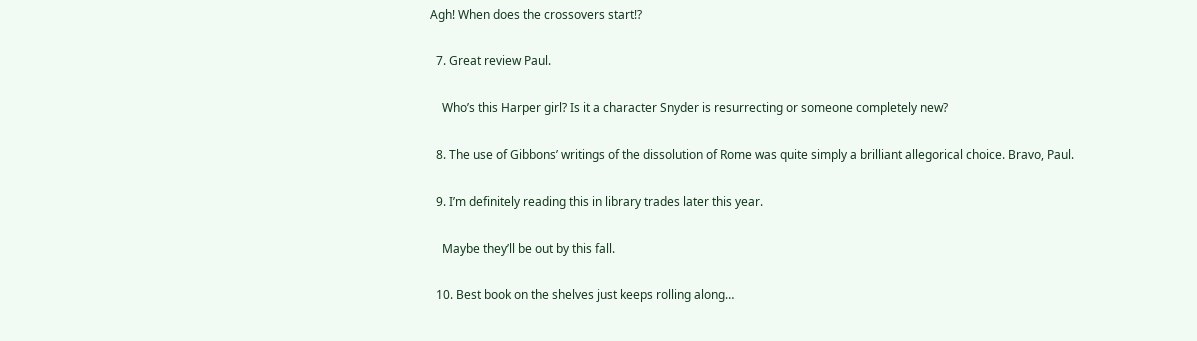Agh! When does the crossovers start!?

  7. Great review Paul.

    Who’s this Harper girl? Is it a character Snyder is resurrecting or someone completely new?

  8. The use of Gibbons’ writings of the dissolution of Rome was quite simply a brilliant allegorical choice. Bravo, Paul.

  9. I’m definitely reading this in library trades later this year.

    Maybe they’ll be out by this fall.

  10. Best book on the shelves just keeps rolling along…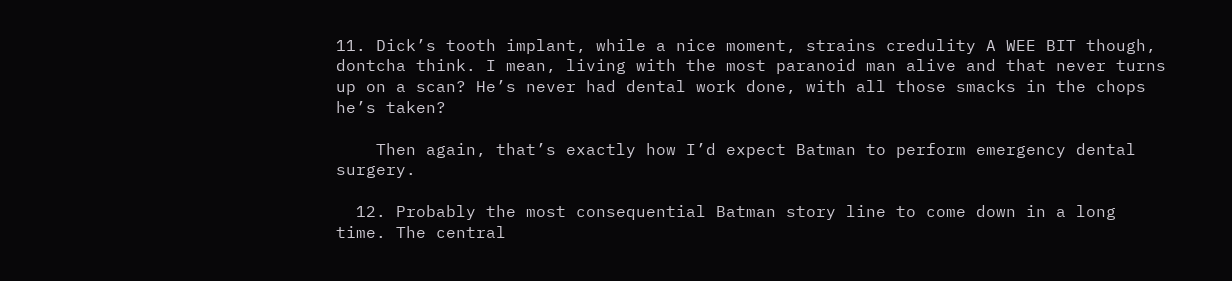11. Dick’s tooth implant, while a nice moment, strains credulity A WEE BIT though, dontcha think. I mean, living with the most paranoid man alive and that never turns up on a scan? He’s never had dental work done, with all those smacks in the chops he’s taken?

    Then again, that’s exactly how I’d expect Batman to perform emergency dental surgery.

  12. Probably the most consequential Batman story line to come down in a long time. The central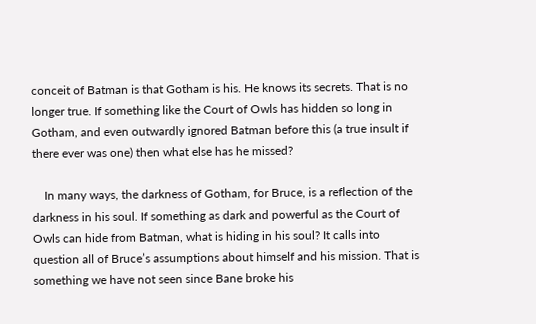conceit of Batman is that Gotham is his. He knows its secrets. That is no longer true. If something like the Court of Owls has hidden so long in Gotham, and even outwardly ignored Batman before this (a true insult if there ever was one) then what else has he missed?

    In many ways, the darkness of Gotham, for Bruce, is a reflection of the darkness in his soul. If something as dark and powerful as the Court of Owls can hide from Batman, what is hiding in his soul? It calls into question all of Bruce’s assumptions about himself and his mission. That is something we have not seen since Bane broke his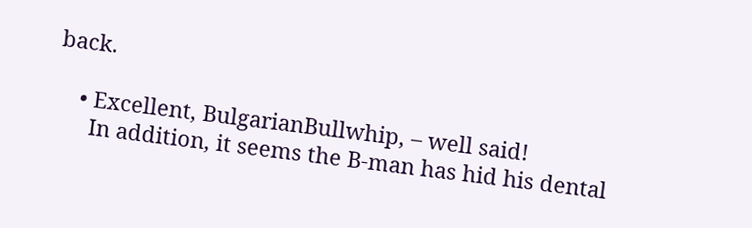back.

    • Excellent, BulgarianBullwhip, – well said!
      In addition, it seems the B-man has hid his dental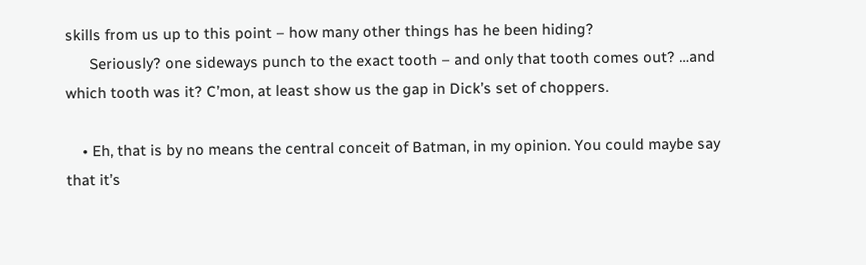skills from us up to this point – how many other things has he been hiding?
      Seriously? one sideways punch to the exact tooth – and only that tooth comes out? …and which tooth was it? C’mon, at least show us the gap in Dick’s set of choppers.

    • Eh, that is by no means the central conceit of Batman, in my opinion. You could maybe say that it’s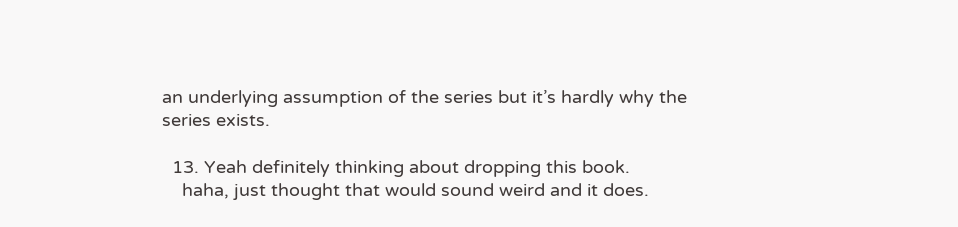an underlying assumption of the series but it’s hardly why the series exists.

  13. Yeah definitely thinking about dropping this book.
    haha, just thought that would sound weird and it does.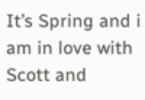It’s Spring and i am in love with Scott and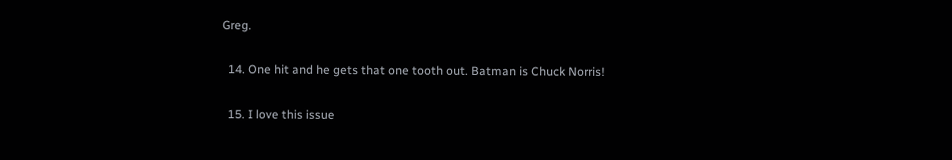Greg.

  14. One hit and he gets that one tooth out. Batman is Chuck Norris!

  15. I love this issue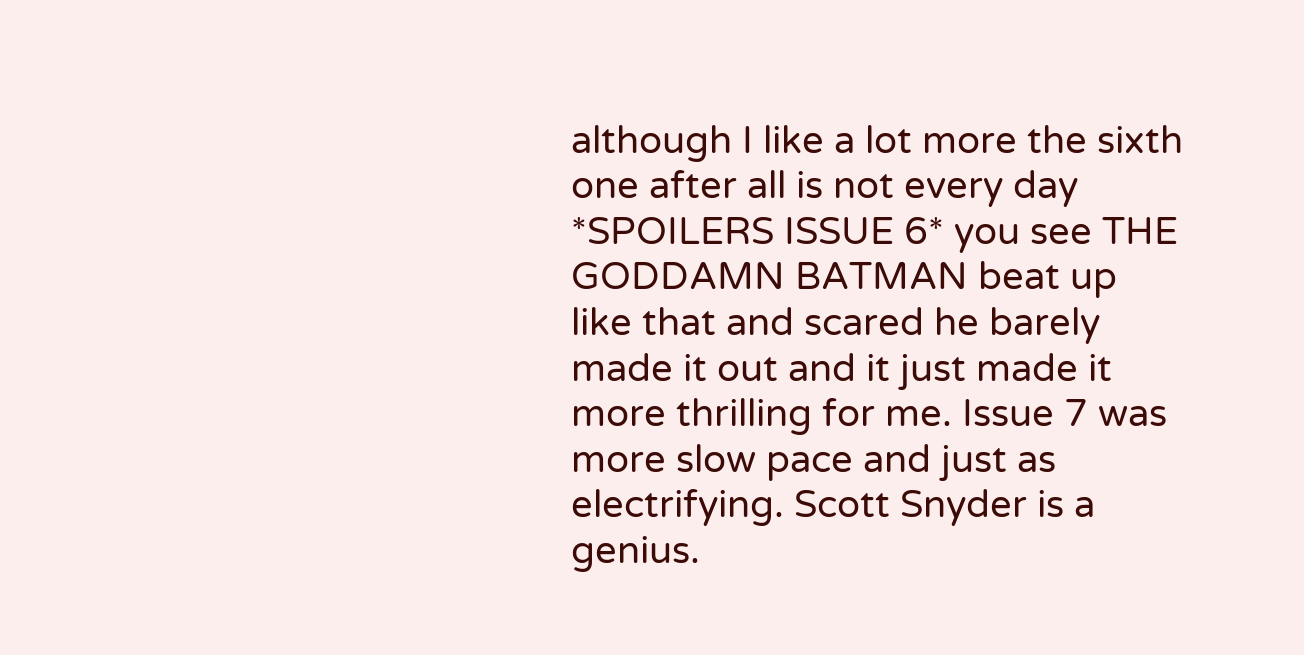although I like a lot more the sixth one after all is not every day *SPOILERS ISSUE 6* you see THE GODDAMN BATMAN beat up like that and scared he barely made it out and it just made it more thrilling for me. Issue 7 was more slow pace and just as electrifying. Scott Snyder is a genius.